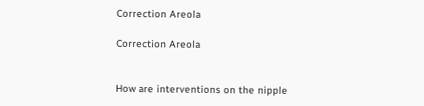Correction Areola

Correction Areola


How are interventions on the nipple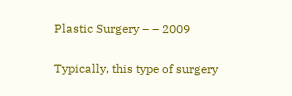Plastic Surgery – – 2009

Typically, this type of surgery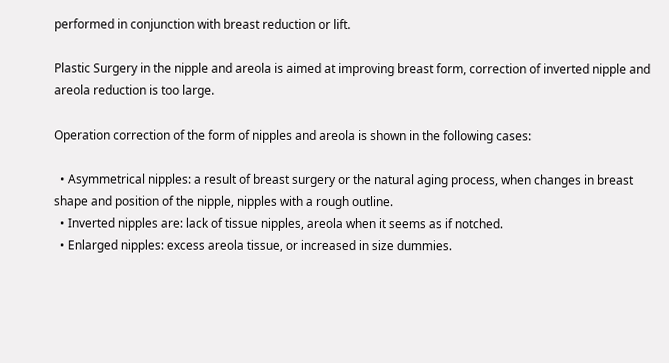performed in conjunction with breast reduction or lift.

Plastic Surgery in the nipple and areola is aimed at improving breast form, correction of inverted nipple and areola reduction is too large.

Operation correction of the form of nipples and areola is shown in the following cases:

  • Asymmetrical nipples: a result of breast surgery or the natural aging process, when changes in breast shape and position of the nipple, nipples with a rough outline.
  • Inverted nipples are: lack of tissue nipples, areola when it seems as if notched.
  • Enlarged nipples: excess areola tissue, or increased in size dummies.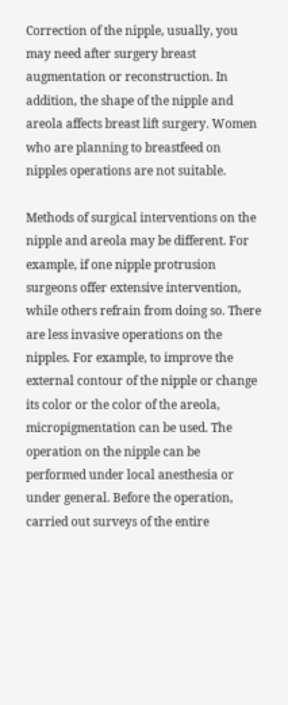Correction of the nipple, usually, you may need after surgery breast augmentation or reconstruction. In addition, the shape of the nipple and areola affects breast lift surgery. Women who are planning to breastfeed on nipples operations are not suitable.

Methods of surgical interventions on the nipple and areola may be different. For example, if one nipple protrusion surgeons offer extensive intervention, while others refrain from doing so. There are less invasive operations on the nipples. For example, to improve the external contour of the nipple or change its color or the color of the areola, micropigmentation can be used. The operation on the nipple can be performed under local anesthesia or under general. Before the operation, carried out surveys of the entire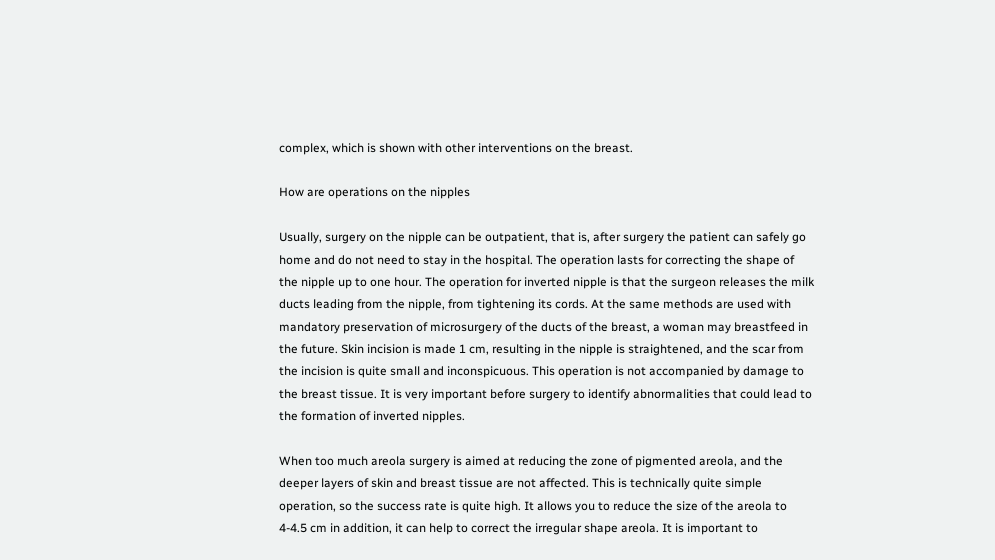complex, which is shown with other interventions on the breast.

How are operations on the nipples

Usually, surgery on the nipple can be outpatient, that is, after surgery the patient can safely go home and do not need to stay in the hospital. The operation lasts for correcting the shape of the nipple up to one hour. The operation for inverted nipple is that the surgeon releases the milk ducts leading from the nipple, from tightening its cords. At the same methods are used with mandatory preservation of microsurgery of the ducts of the breast, a woman may breastfeed in the future. Skin incision is made 1 cm, resulting in the nipple is straightened, and the scar from the incision is quite small and inconspicuous. This operation is not accompanied by damage to the breast tissue. It is very important before surgery to identify abnormalities that could lead to the formation of inverted nipples.

When too much areola surgery is aimed at reducing the zone of pigmented areola, and the deeper layers of skin and breast tissue are not affected. This is technically quite simple operation, so the success rate is quite high. It allows you to reduce the size of the areola to 4-4.5 cm in addition, it can help to correct the irregular shape areola. It is important to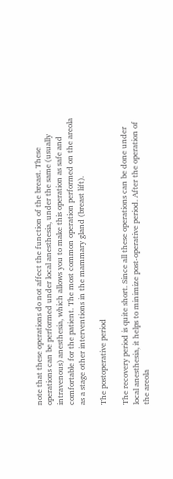note that these operations do not affect the function of the breast. These operations can be performed under local anesthesia, under the same (usually intravenous) anesthesia, which allows you to make this operation as safe and comfortable for the patient. The most common operation performed on the areola as a stage other interventions in the mammary gland (breast lift).

The postoperative period

The recovery period is quite short. Since all these operations can be done under local anesthesia, it helps to minimize post-operative period. After the operation of the areola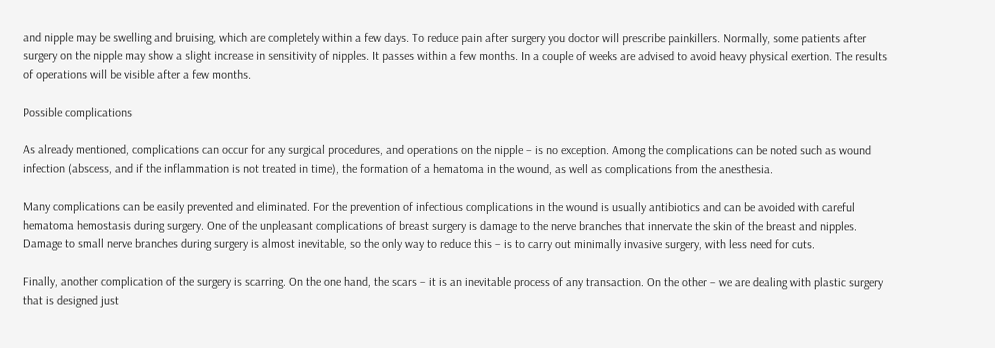and nipple may be swelling and bruising, which are completely within a few days. To reduce pain after surgery you doctor will prescribe painkillers. Normally, some patients after surgery on the nipple may show a slight increase in sensitivity of nipples. It passes within a few months. In a couple of weeks are advised to avoid heavy physical exertion. The results of operations will be visible after a few months.

Possible complications

As already mentioned, complications can occur for any surgical procedures, and operations on the nipple – is no exception. Among the complications can be noted such as wound infection (abscess, and if the inflammation is not treated in time), the formation of a hematoma in the wound, as well as complications from the anesthesia.

Many complications can be easily prevented and eliminated. For the prevention of infectious complications in the wound is usually antibiotics and can be avoided with careful hematoma hemostasis during surgery. One of the unpleasant complications of breast surgery is damage to the nerve branches that innervate the skin of the breast and nipples. Damage to small nerve branches during surgery is almost inevitable, so the only way to reduce this – is to carry out minimally invasive surgery, with less need for cuts.

Finally, another complication of the surgery is scarring. On the one hand, the scars – it is an inevitable process of any transaction. On the other – we are dealing with plastic surgery that is designed just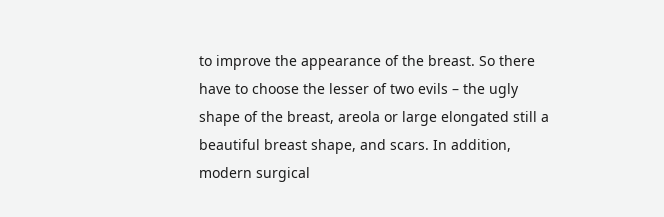to improve the appearance of the breast. So there have to choose the lesser of two evils – the ugly shape of the breast, areola or large elongated still a beautiful breast shape, and scars. In addition, modern surgical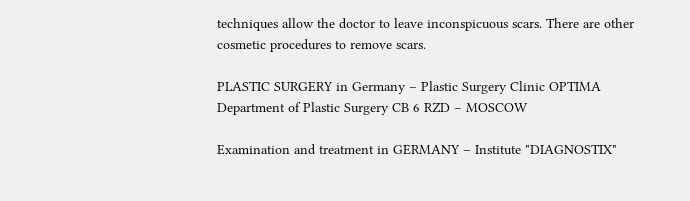techniques allow the doctor to leave inconspicuous scars. There are other cosmetic procedures to remove scars.

PLASTIC SURGERY in Germany – Plastic Surgery Clinic OPTIMA
Department of Plastic Surgery CB 6 RZD – MOSCOW

Examination and treatment in GERMANY – Institute "DIAGNOSTIX"